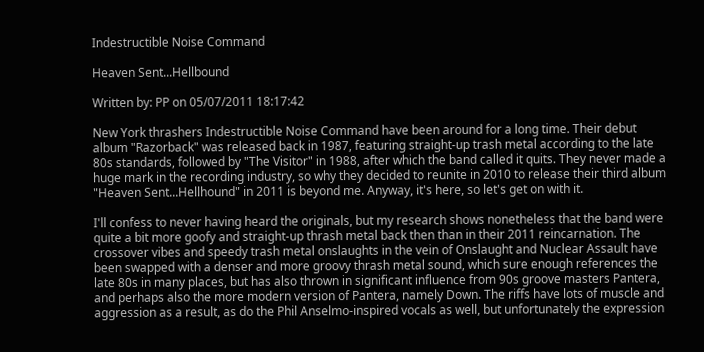Indestructible Noise Command

Heaven Sent...Hellbound

Written by: PP on 05/07/2011 18:17:42

New York thrashers Indestructible Noise Command have been around for a long time. Their debut album "Razorback" was released back in 1987, featuring straight-up trash metal according to the late 80s standards, followed by "The Visitor" in 1988, after which the band called it quits. They never made a huge mark in the recording industry, so why they decided to reunite in 2010 to release their third album "Heaven Sent...Hellhound" in 2011 is beyond me. Anyway, it's here, so let's get on with it.

I'll confess to never having heard the originals, but my research shows nonetheless that the band were quite a bit more goofy and straight-up thrash metal back then than in their 2011 reincarnation. The crossover vibes and speedy trash metal onslaughts in the vein of Onslaught and Nuclear Assault have been swapped with a denser and more groovy thrash metal sound, which sure enough references the late 80s in many places, but has also thrown in significant influence from 90s groove masters Pantera, and perhaps also the more modern version of Pantera, namely Down. The riffs have lots of muscle and aggression as a result, as do the Phil Anselmo-inspired vocals as well, but unfortunately the expression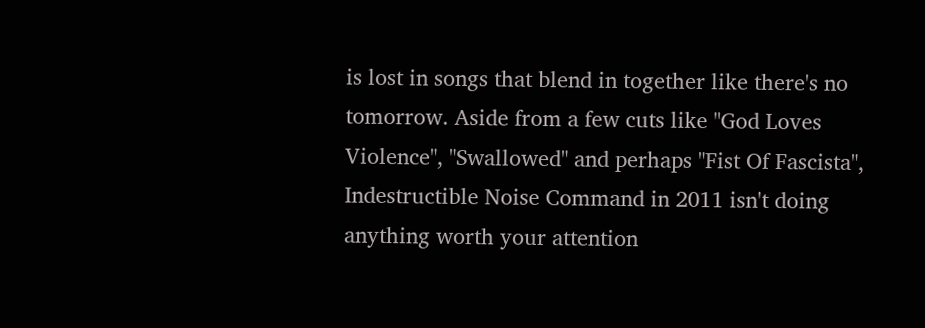is lost in songs that blend in together like there's no tomorrow. Aside from a few cuts like "God Loves Violence", "Swallowed" and perhaps "Fist Of Fascista", Indestructible Noise Command in 2011 isn't doing anything worth your attention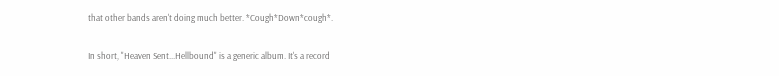that other bands aren't doing much better. *Cough*Down*cough*.

In short, "Heaven Sent...Hellbound" is a generic album. It's a record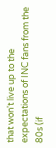that won't live up to the expectations of INC fans from the 80s (if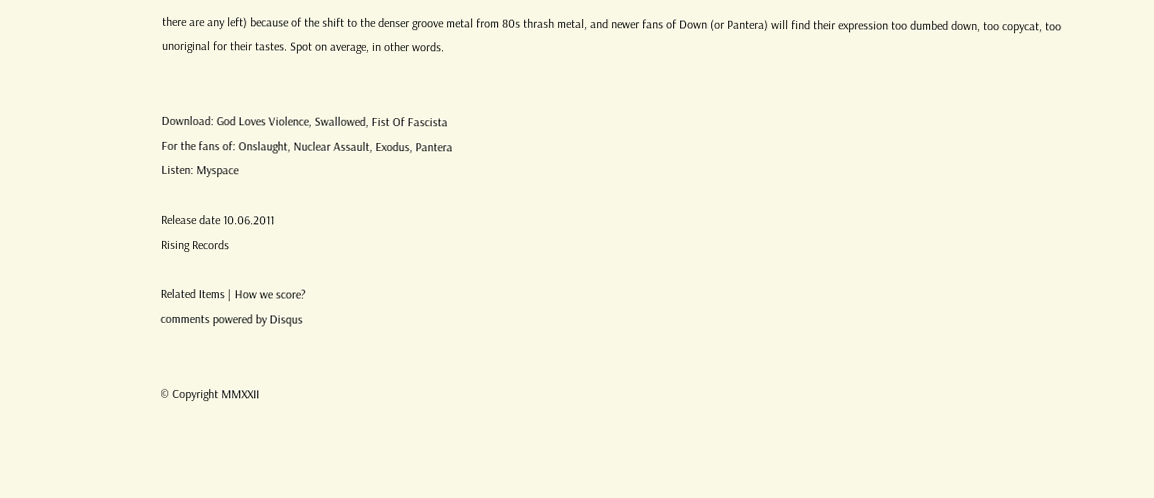there are any left) because of the shift to the denser groove metal from 80s thrash metal, and newer fans of Down (or Pantera) will find their expression too dumbed down, too copycat, too unoriginal for their tastes. Spot on average, in other words.


Download: God Loves Violence, Swallowed, Fist Of Fascista
For the fans of: Onslaught, Nuclear Assault, Exodus, Pantera
Listen: Myspace

Release date 10.06.2011
Rising Records

Related Items | How we score?
comments powered by Disqus


© Copyright MMXXII